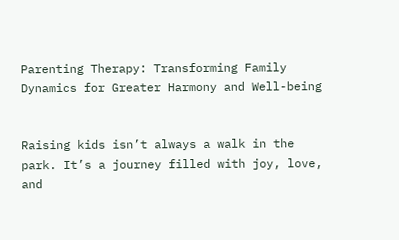Parenting Therapy: Transforming Family Dynamics for Greater Harmony and Well-being


Raising kids isn’t always a walk in the park. It’s a journey filled with joy, love, and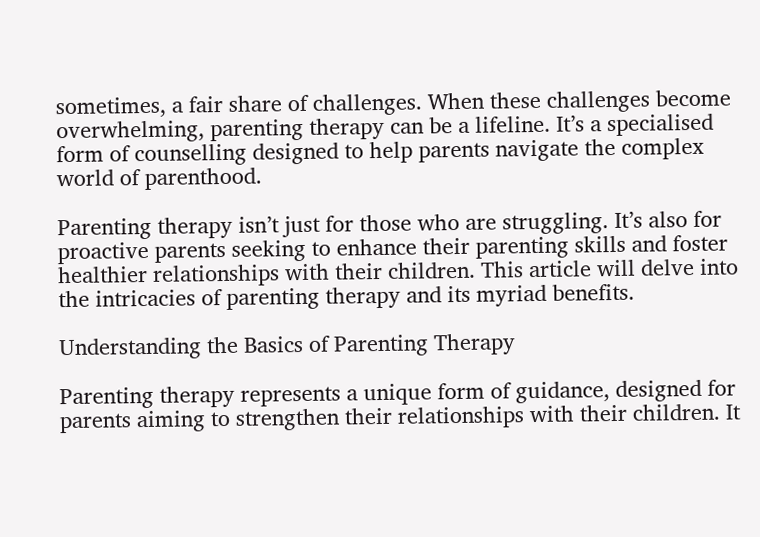sometimes, a fair share of challenges. When these challenges become overwhelming, parenting therapy can be a lifeline. It’s a specialised form of counselling designed to help parents navigate the complex world of parenthood.

Parenting therapy isn’t just for those who are struggling. It’s also for proactive parents seeking to enhance their parenting skills and foster healthier relationships with their children. This article will delve into the intricacies of parenting therapy and its myriad benefits.

Understanding the Basics of Parenting Therapy

Parenting therapy represents a unique form of guidance, designed for parents aiming to strengthen their relationships with their children. It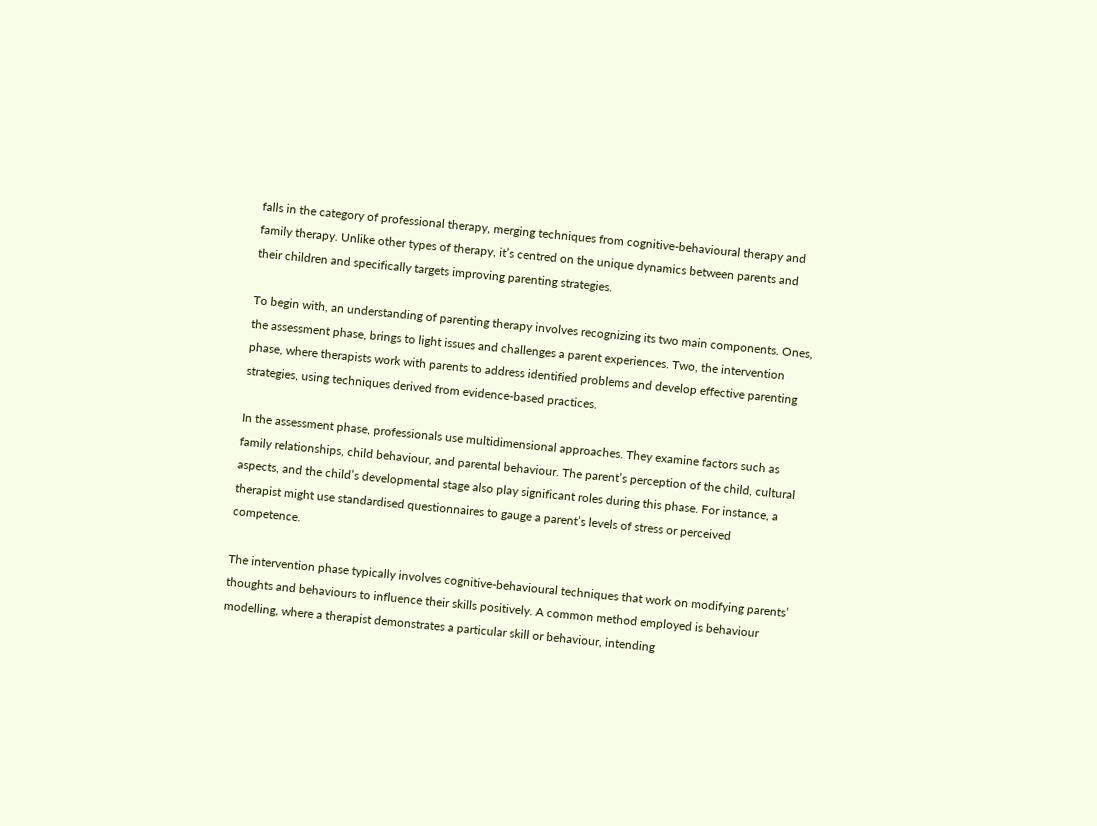falls in the category of professional therapy, merging techniques from cognitive-behavioural therapy and family therapy. Unlike other types of therapy, it’s centred on the unique dynamics between parents and their children and specifically targets improving parenting strategies.

To begin with, an understanding of parenting therapy involves recognizing its two main components. Ones, the assessment phase, brings to light issues and challenges a parent experiences. Two, the intervention phase, where therapists work with parents to address identified problems and develop effective parenting strategies, using techniques derived from evidence-based practices.

In the assessment phase, professionals use multidimensional approaches. They examine factors such as family relationships, child behaviour, and parental behaviour. The parent’s perception of the child, cultural aspects, and the child’s developmental stage also play significant roles during this phase. For instance, a therapist might use standardised questionnaires to gauge a parent’s levels of stress or perceived competence.

The intervention phase typically involves cognitive-behavioural techniques that work on modifying parents’ thoughts and behaviours to influence their skills positively. A common method employed is behaviour modelling, where a therapist demonstrates a particular skill or behaviour, intending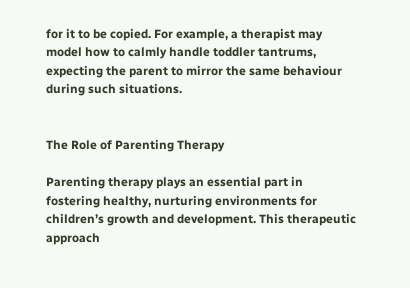for it to be copied. For example, a therapist may model how to calmly handle toddler tantrums, expecting the parent to mirror the same behaviour during such situations.


The Role of Parenting Therapy

Parenting therapy plays an essential part in fostering healthy, nurturing environments for children’s growth and development. This therapeutic approach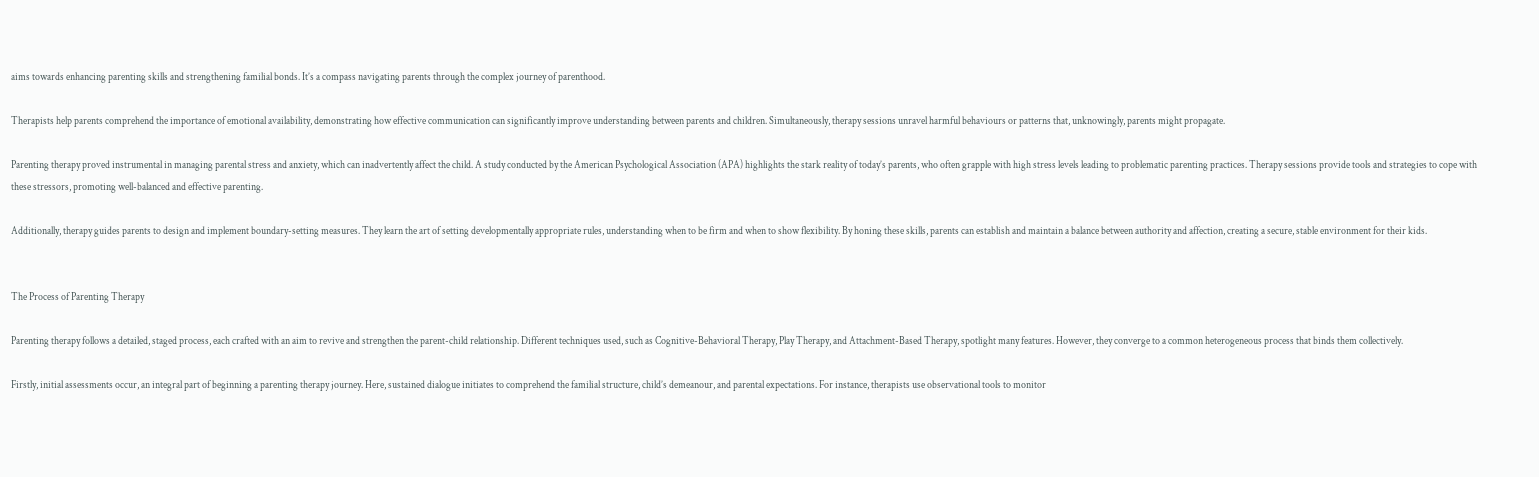aims towards enhancing parenting skills and strengthening familial bonds. It’s a compass navigating parents through the complex journey of parenthood.

Therapists help parents comprehend the importance of emotional availability, demonstrating how effective communication can significantly improve understanding between parents and children. Simultaneously, therapy sessions unravel harmful behaviours or patterns that, unknowingly, parents might propagate.

Parenting therapy proved instrumental in managing parental stress and anxiety, which can inadvertently affect the child. A study conducted by the American Psychological Association (APA) highlights the stark reality of today’s parents, who often grapple with high stress levels leading to problematic parenting practices. Therapy sessions provide tools and strategies to cope with these stressors, promoting well-balanced and effective parenting.

Additionally, therapy guides parents to design and implement boundary-setting measures. They learn the art of setting developmentally appropriate rules, understanding when to be firm and when to show flexibility. By honing these skills, parents can establish and maintain a balance between authority and affection, creating a secure, stable environment for their kids.


The Process of Parenting Therapy

Parenting therapy follows a detailed, staged process, each crafted with an aim to revive and strengthen the parent-child relationship. Different techniques used, such as Cognitive-Behavioral Therapy, Play Therapy, and Attachment-Based Therapy, spotlight many features. However, they converge to a common heterogeneous process that binds them collectively.

Firstly, initial assessments occur, an integral part of beginning a parenting therapy journey. Here, sustained dialogue initiates to comprehend the familial structure, child’s demeanour, and parental expectations. For instance, therapists use observational tools to monitor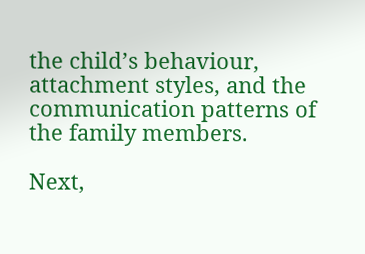the child’s behaviour, attachment styles, and the communication patterns of the family members.

Next,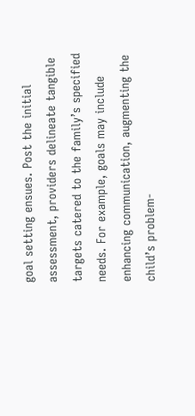goal setting ensues. Post the initial assessment, providers delineate tangible targets catered to the family’s specified needs. For example, goals may include enhancing communication, augmenting the child’s problem-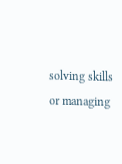solving skills or managing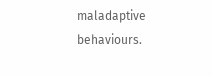maladaptive behaviours.